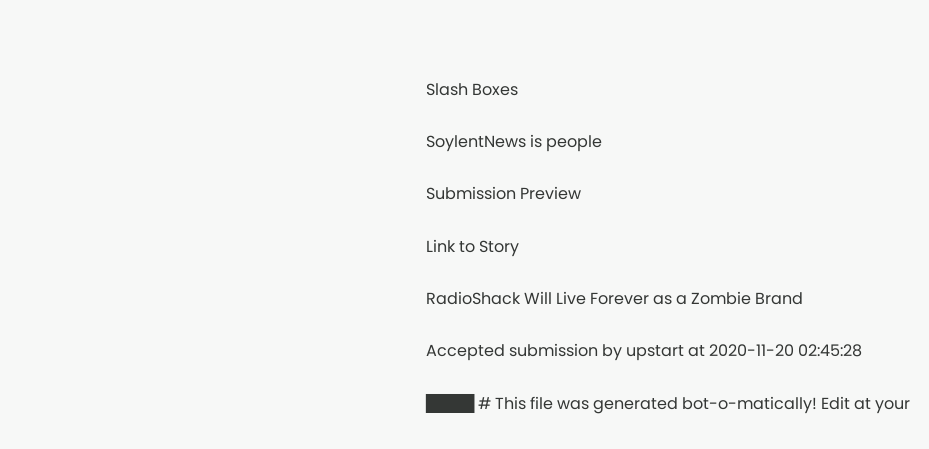Slash Boxes

SoylentNews is people

Submission Preview

Link to Story

RadioShack Will Live Forever as a Zombie Brand

Accepted submission by upstart at 2020-11-20 02:45:28

████ # This file was generated bot-o-matically! Edit at your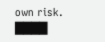own risk. ████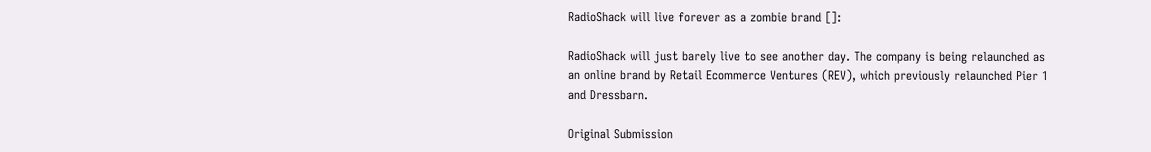RadioShack will live forever as a zombie brand []:

RadioShack will just barely live to see another day. The company is being relaunched as an online brand by Retail Ecommerce Ventures (REV), which previously relaunched Pier 1 and Dressbarn.

Original Submission